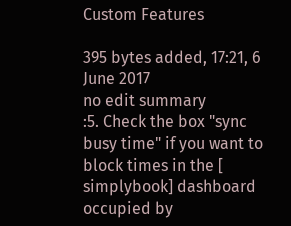Custom Features

395 bytes added, 17:21, 6 June 2017
no edit summary
:5. Check the box "sync busy time" if you want to block times in the [ simplybook] dashboard occupied by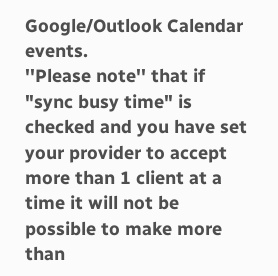Google/Outlook Calendar events.
''Please note'' that if "sync busy time" is checked and you have set your provider to accept more than 1 client at a time it will not be possible to make more than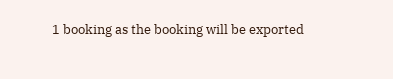1 booking as the booking will be exported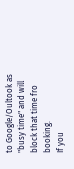to Google/Oultook as "busy time" and will block that time fro booking.
If you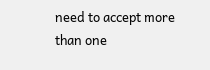need to accept more than one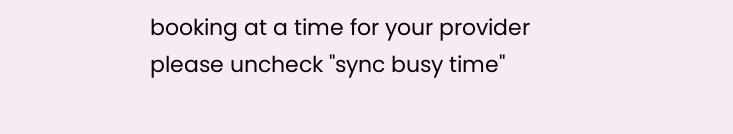booking at a time for your provider please uncheck "sync busy time"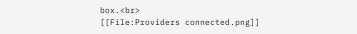box.<br>
[[File:Providers connected.png]]